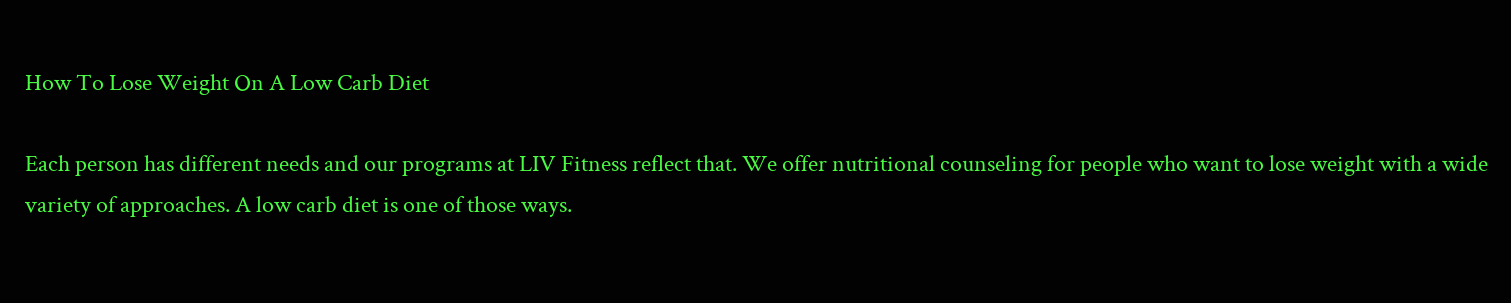How To Lose Weight On A Low Carb Diet

Each person has different needs and our programs at LIV Fitness reflect that. We offer nutritional counseling for people who want to lose weight with a wide variety of approaches. A low carb diet is one of those ways.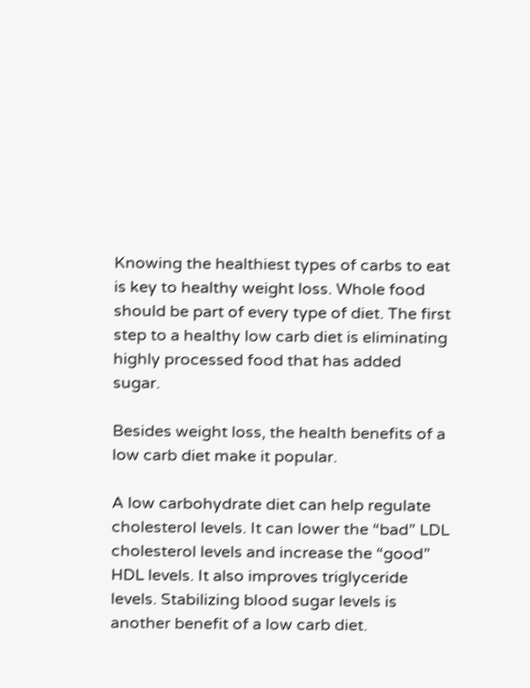Knowing the healthiest types of carbs to eat is key to healthy weight loss. Whole food should be part of every type of diet. The first step to a healthy low carb diet is eliminating highly processed food that has added sugar.

Besides weight loss, the health benefits of a low carb diet make it popular.

A low carbohydrate diet can help regulate cholesterol levels. It can lower the “bad” LDL cholesterol levels and increase the “good” HDL levels. It also improves triglyceride levels. Stabilizing blood sugar levels is another benefit of a low carb diet.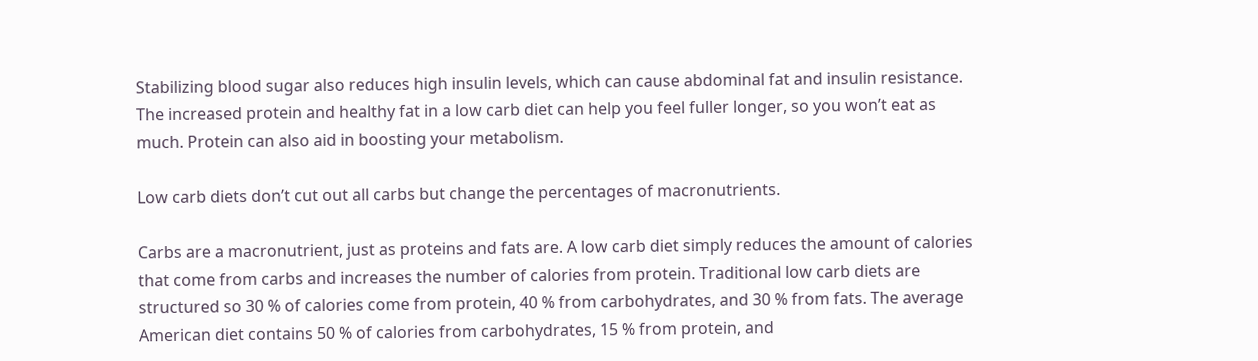Stabilizing blood sugar also reduces high insulin levels, which can cause abdominal fat and insulin resistance. The increased protein and healthy fat in a low carb diet can help you feel fuller longer, so you won’t eat as much. Protein can also aid in boosting your metabolism.

Low carb diets don’t cut out all carbs but change the percentages of macronutrients.

Carbs are a macronutrient, just as proteins and fats are. A low carb diet simply reduces the amount of calories that come from carbs and increases the number of calories from protein. Traditional low carb diets are structured so 30 % of calories come from protein, 40 % from carbohydrates, and 30 % from fats. The average American diet contains 50 % of calories from carbohydrates, 15 % from protein, and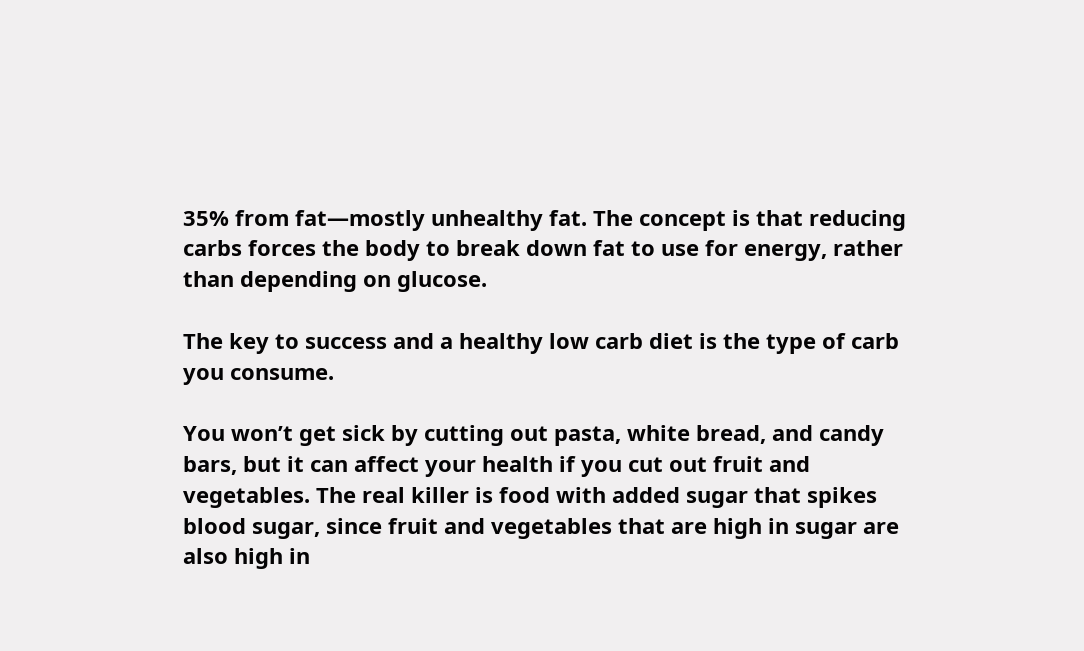35% from fat—mostly unhealthy fat. The concept is that reducing carbs forces the body to break down fat to use for energy, rather than depending on glucose.

The key to success and a healthy low carb diet is the type of carb you consume.

You won’t get sick by cutting out pasta, white bread, and candy bars, but it can affect your health if you cut out fruit and vegetables. The real killer is food with added sugar that spikes blood sugar, since fruit and vegetables that are high in sugar are also high in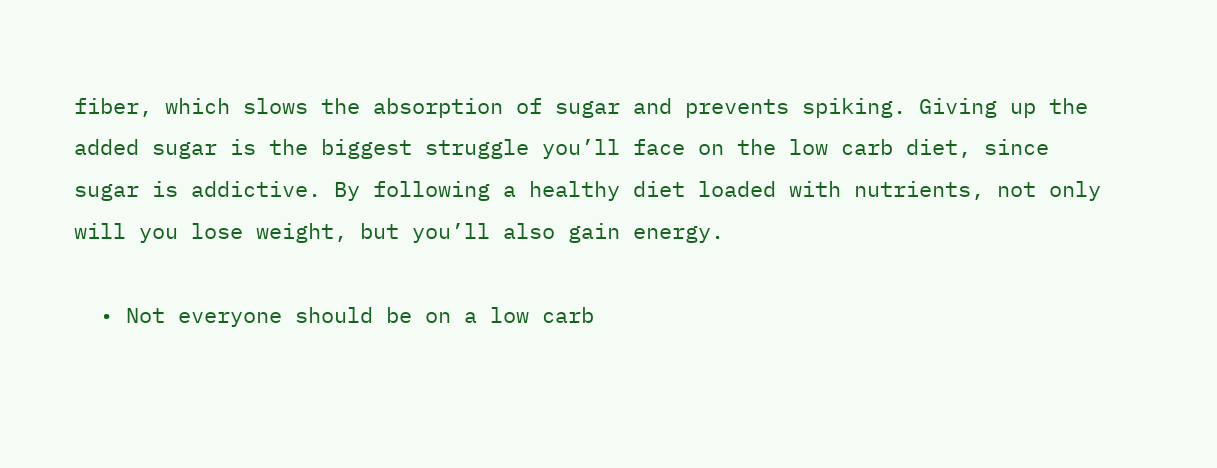fiber, which slows the absorption of sugar and prevents spiking. Giving up the added sugar is the biggest struggle you’ll face on the low carb diet, since sugar is addictive. By following a healthy diet loaded with nutrients, not only will you lose weight, but you’ll also gain energy.

  • Not everyone should be on a low carb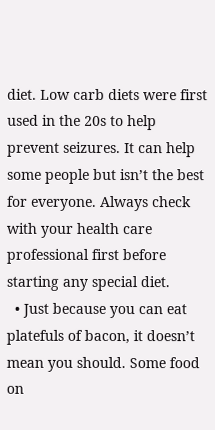diet. Low carb diets were first used in the 20s to help prevent seizures. It can help some people but isn’t the best for everyone. Always check with your health care professional first before starting any special diet.
  • Just because you can eat platefuls of bacon, it doesn’t mean you should. Some food on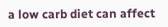a low carb diet can affect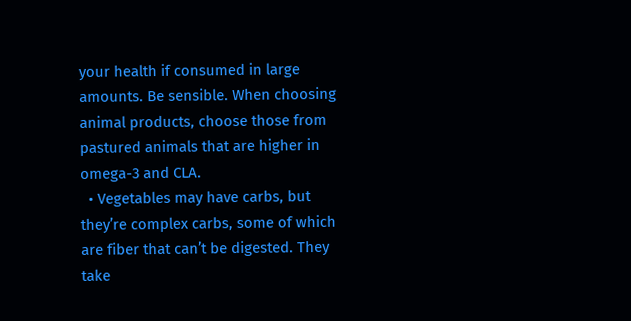your health if consumed in large amounts. Be sensible. When choosing animal products, choose those from pastured animals that are higher in omega-3 and CLA.
  • Vegetables may have carbs, but they’re complex carbs, some of which are fiber that can’t be digested. They take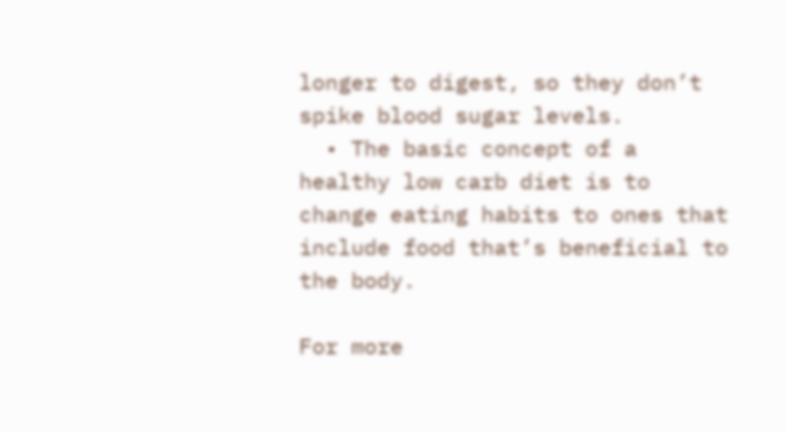longer to digest, so they don’t spike blood sugar levels.
  • The basic concept of a healthy low carb diet is to change eating habits to ones that include food that’s beneficial to the body.

For more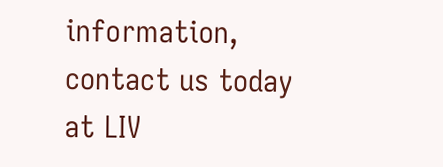information, contact us today at LIV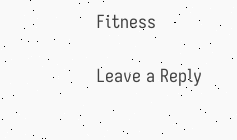Fitness

Leave a Reply